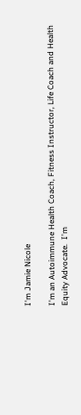I'm Jamie Nicole

I'm an Autoimmune Health Coach, Fitness Instructor, Life Coach and Health Equity Advocate.  I'm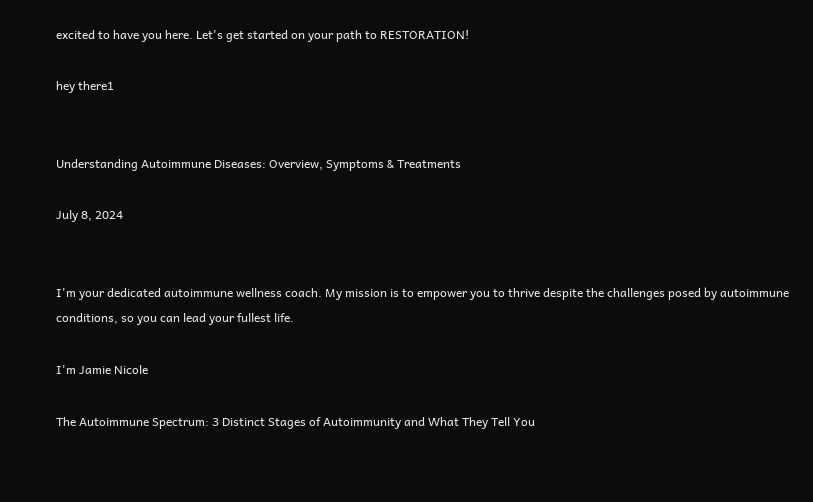excited to have you here. Let's get started on your path to RESTORATION!

hey there1


Understanding Autoimmune Diseases: Overview, Symptoms & Treatments

July 8, 2024


I'm your dedicated autoimmune wellness coach. My mission is to empower you to thrive despite the challenges posed by autoimmune conditions, so you can lead your fullest life.

I'm Jamie Nicole

The Autoimmune Spectrum: 3 Distinct Stages of Autoimmunity and What They Tell You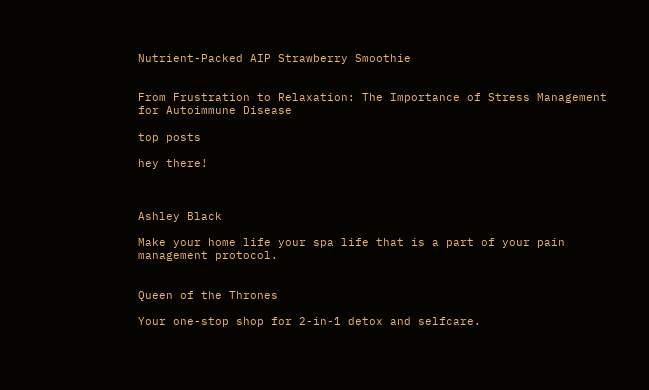Nutrient-Packed AIP Strawberry Smoothie


From Frustration to Relaxation: The Importance of Stress Management for Autoimmune Disease

top posts

hey there!



Ashley Black

Make your home life your spa life that is a part of your pain management protocol.


Queen of the Thrones

Your one-stop shop for 2-in-1 detox and selfcare.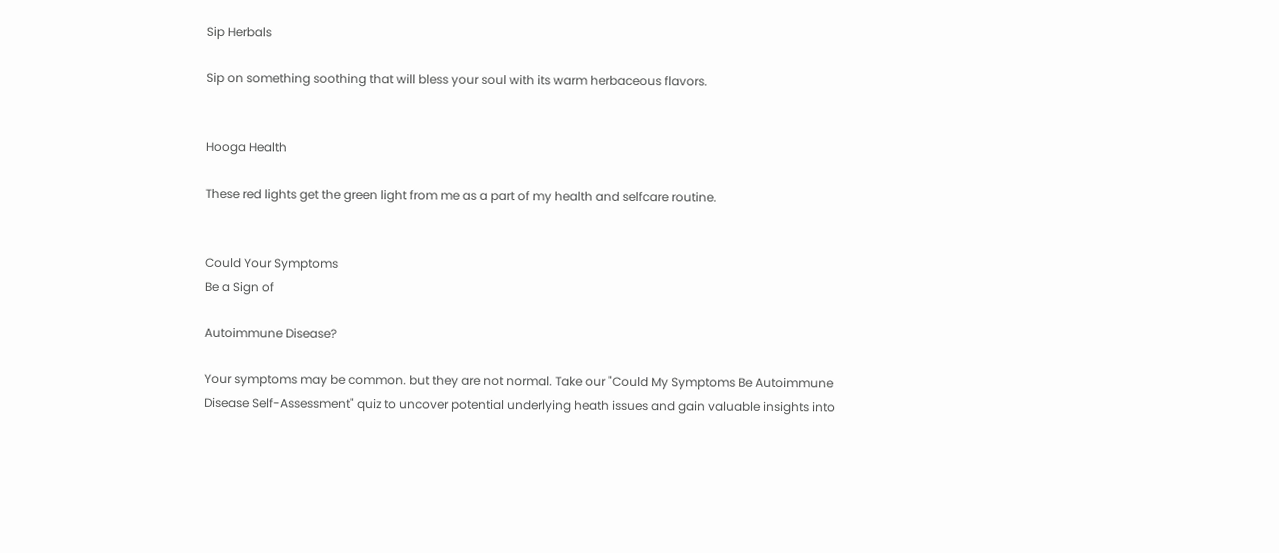Sip Herbals

Sip on something soothing that will bless your soul with its warm herbaceous flavors.


Hooga Health

These red lights get the green light from me as a part of my health and selfcare routine.


Could Your Symptoms
Be a Sign of

Autoimmune Disease?

Your symptoms may be common. but they are not normal. Take our "Could My Symptoms Be Autoimmune Disease Self-Assessment" quiz to uncover potential underlying heath issues and gain valuable insights into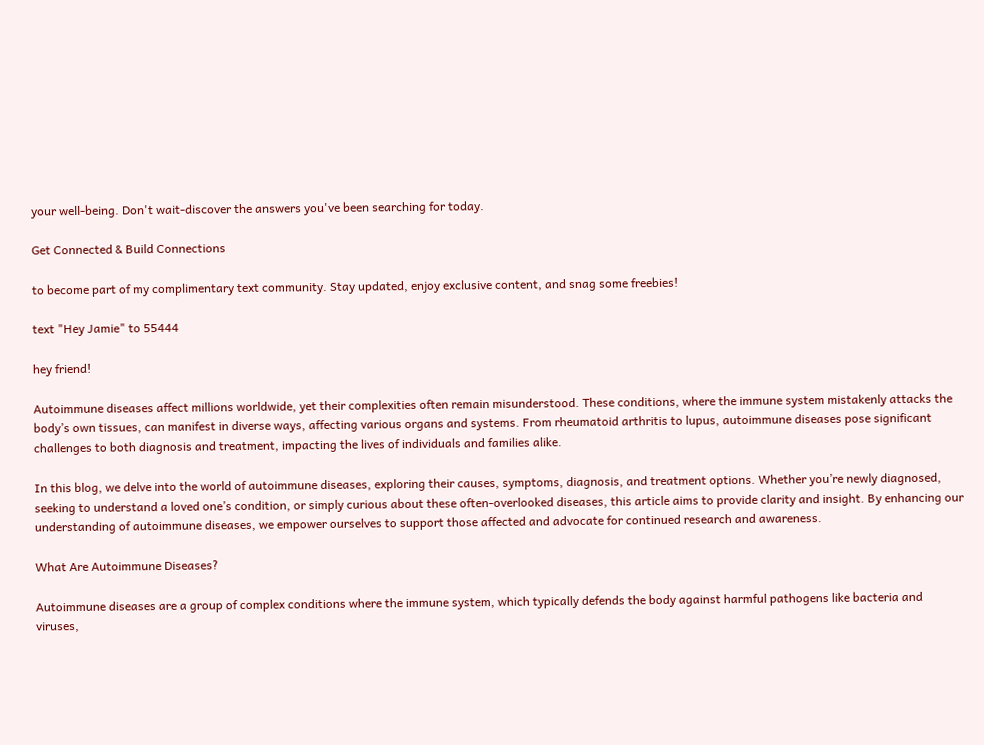your well-being. Don't wait-discover the answers you've been searching for today.

Get Connected & Build Connections

to become part of my complimentary text community. Stay updated, enjoy exclusive content, and snag some freebies!

text "Hey Jamie" to 55444

hey friend!

Autoimmune diseases affect millions worldwide, yet their complexities often remain misunderstood. These conditions, where the immune system mistakenly attacks the body’s own tissues, can manifest in diverse ways, affecting various organs and systems. From rheumatoid arthritis to lupus, autoimmune diseases pose significant challenges to both diagnosis and treatment, impacting the lives of individuals and families alike.

In this blog, we delve into the world of autoimmune diseases, exploring their causes, symptoms, diagnosis, and treatment options. Whether you’re newly diagnosed, seeking to understand a loved one’s condition, or simply curious about these often-overlooked diseases, this article aims to provide clarity and insight. By enhancing our understanding of autoimmune diseases, we empower ourselves to support those affected and advocate for continued research and awareness.

What Are Autoimmune Diseases?

Autoimmune diseases are a group of complex conditions where the immune system, which typically defends the body against harmful pathogens like bacteria and viruses,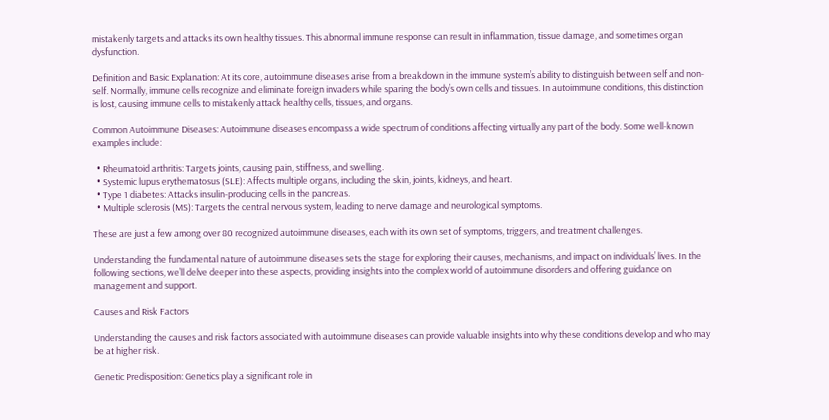mistakenly targets and attacks its own healthy tissues. This abnormal immune response can result in inflammation, tissue damage, and sometimes organ dysfunction.

Definition and Basic Explanation: At its core, autoimmune diseases arise from a breakdown in the immune system’s ability to distinguish between self and non-self. Normally, immune cells recognize and eliminate foreign invaders while sparing the body’s own cells and tissues. In autoimmune conditions, this distinction is lost, causing immune cells to mistakenly attack healthy cells, tissues, and organs.

Common Autoimmune Diseases: Autoimmune diseases encompass a wide spectrum of conditions affecting virtually any part of the body. Some well-known examples include:

  • Rheumatoid arthritis: Targets joints, causing pain, stiffness, and swelling.
  • Systemic lupus erythematosus (SLE): Affects multiple organs, including the skin, joints, kidneys, and heart.
  • Type 1 diabetes: Attacks insulin-producing cells in the pancreas.
  • Multiple sclerosis (MS): Targets the central nervous system, leading to nerve damage and neurological symptoms.

These are just a few among over 80 recognized autoimmune diseases, each with its own set of symptoms, triggers, and treatment challenges.

Understanding the fundamental nature of autoimmune diseases sets the stage for exploring their causes, mechanisms, and impact on individuals’ lives. In the following sections, we’ll delve deeper into these aspects, providing insights into the complex world of autoimmune disorders and offering guidance on management and support.

Causes and Risk Factors

Understanding the causes and risk factors associated with autoimmune diseases can provide valuable insights into why these conditions develop and who may be at higher risk.

Genetic Predisposition: Genetics play a significant role in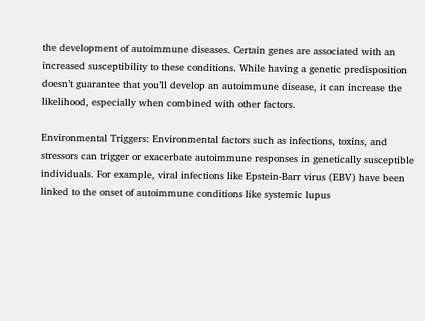the development of autoimmune diseases. Certain genes are associated with an increased susceptibility to these conditions. While having a genetic predisposition doesn’t guarantee that you’ll develop an autoimmune disease, it can increase the likelihood, especially when combined with other factors.

Environmental Triggers: Environmental factors such as infections, toxins, and stressors can trigger or exacerbate autoimmune responses in genetically susceptible individuals. For example, viral infections like Epstein-Barr virus (EBV) have been linked to the onset of autoimmune conditions like systemic lupus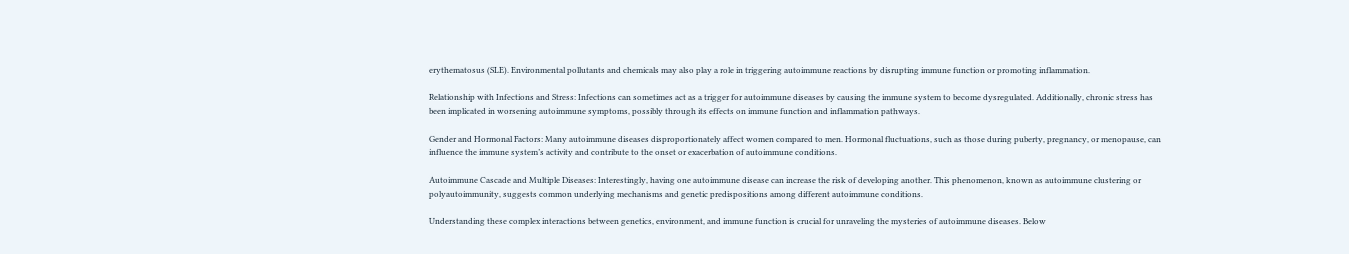erythematosus (SLE). Environmental pollutants and chemicals may also play a role in triggering autoimmune reactions by disrupting immune function or promoting inflammation.

Relationship with Infections and Stress: Infections can sometimes act as a trigger for autoimmune diseases by causing the immune system to become dysregulated. Additionally, chronic stress has been implicated in worsening autoimmune symptoms, possibly through its effects on immune function and inflammation pathways.

Gender and Hormonal Factors: Many autoimmune diseases disproportionately affect women compared to men. Hormonal fluctuations, such as those during puberty, pregnancy, or menopause, can influence the immune system’s activity and contribute to the onset or exacerbation of autoimmune conditions.

Autoimmune Cascade and Multiple Diseases: Interestingly, having one autoimmune disease can increase the risk of developing another. This phenomenon, known as autoimmune clustering or polyautoimmunity, suggests common underlying mechanisms and genetic predispositions among different autoimmune conditions.

Understanding these complex interactions between genetics, environment, and immune function is crucial for unraveling the mysteries of autoimmune diseases. Below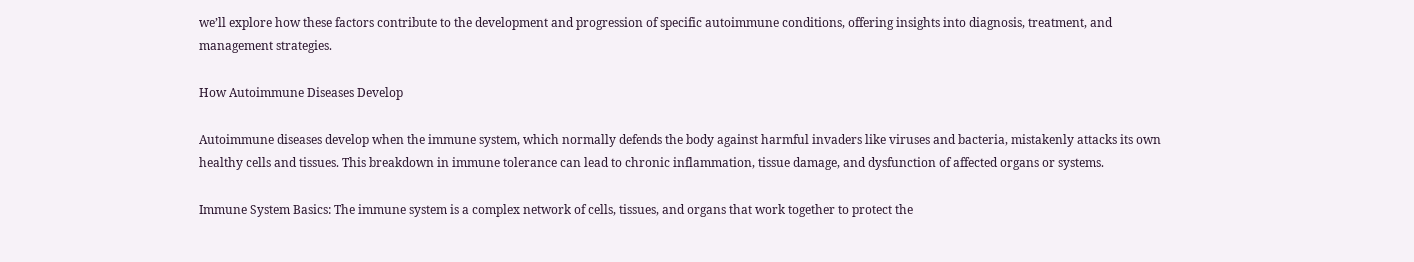we’ll explore how these factors contribute to the development and progression of specific autoimmune conditions, offering insights into diagnosis, treatment, and management strategies.

How Autoimmune Diseases Develop

Autoimmune diseases develop when the immune system, which normally defends the body against harmful invaders like viruses and bacteria, mistakenly attacks its own healthy cells and tissues. This breakdown in immune tolerance can lead to chronic inflammation, tissue damage, and dysfunction of affected organs or systems.

Immune System Basics: The immune system is a complex network of cells, tissues, and organs that work together to protect the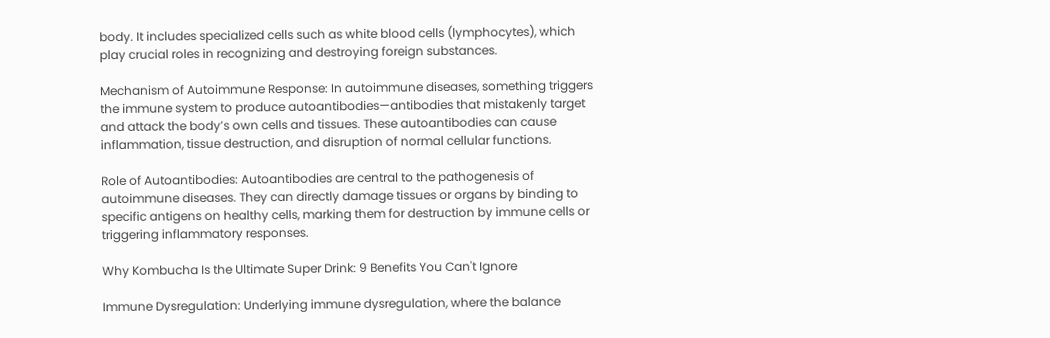body. It includes specialized cells such as white blood cells (lymphocytes), which play crucial roles in recognizing and destroying foreign substances.

Mechanism of Autoimmune Response: In autoimmune diseases, something triggers the immune system to produce autoantibodies—antibodies that mistakenly target and attack the body’s own cells and tissues. These autoantibodies can cause inflammation, tissue destruction, and disruption of normal cellular functions.

Role of Autoantibodies: Autoantibodies are central to the pathogenesis of autoimmune diseases. They can directly damage tissues or organs by binding to specific antigens on healthy cells, marking them for destruction by immune cells or triggering inflammatory responses.

Why Kombucha Is the Ultimate Super Drink: 9 Benefits You Can't Ignore

Immune Dysregulation: Underlying immune dysregulation, where the balance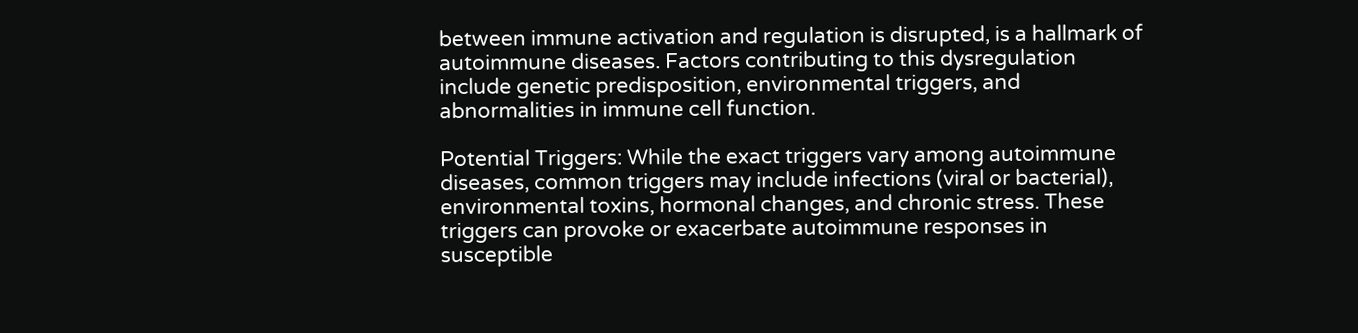between immune activation and regulation is disrupted, is a hallmark of autoimmune diseases. Factors contributing to this dysregulation include genetic predisposition, environmental triggers, and abnormalities in immune cell function.

Potential Triggers: While the exact triggers vary among autoimmune diseases, common triggers may include infections (viral or bacterial), environmental toxins, hormonal changes, and chronic stress. These triggers can provoke or exacerbate autoimmune responses in susceptible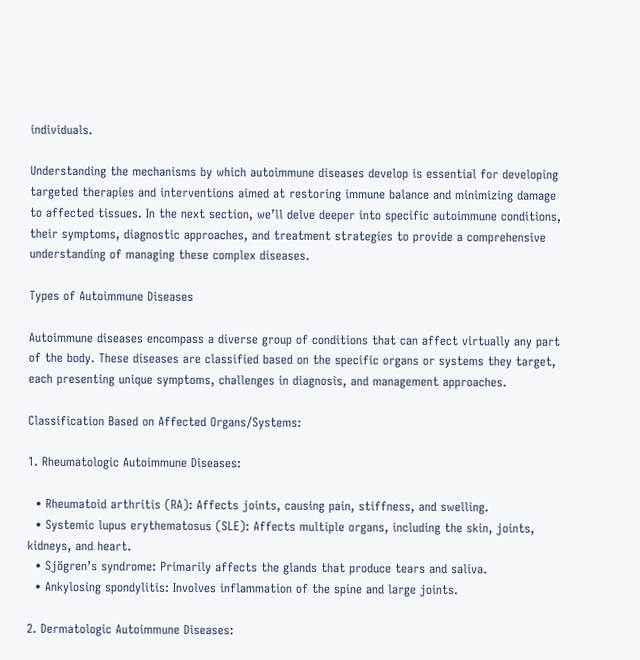individuals.

Understanding the mechanisms by which autoimmune diseases develop is essential for developing targeted therapies and interventions aimed at restoring immune balance and minimizing damage to affected tissues. In the next section, we’ll delve deeper into specific autoimmune conditions, their symptoms, diagnostic approaches, and treatment strategies to provide a comprehensive understanding of managing these complex diseases.

Types of Autoimmune Diseases

Autoimmune diseases encompass a diverse group of conditions that can affect virtually any part of the body. These diseases are classified based on the specific organs or systems they target, each presenting unique symptoms, challenges in diagnosis, and management approaches.

Classification Based on Affected Organs/Systems:

1. Rheumatologic Autoimmune Diseases:

  • Rheumatoid arthritis (RA): Affects joints, causing pain, stiffness, and swelling.
  • Systemic lupus erythematosus (SLE): Affects multiple organs, including the skin, joints, kidneys, and heart.
  • Sjögren’s syndrome: Primarily affects the glands that produce tears and saliva.
  • Ankylosing spondylitis: Involves inflammation of the spine and large joints.

2. Dermatologic Autoimmune Diseases: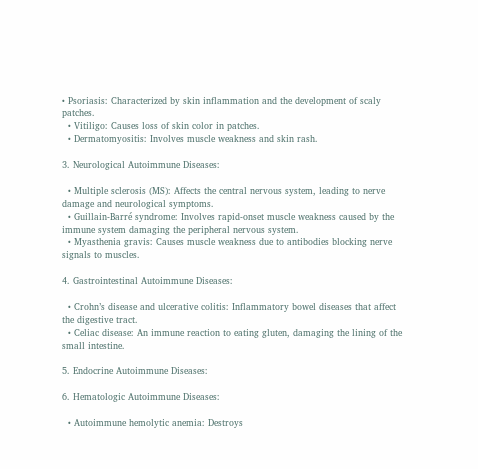• Psoriasis: Characterized by skin inflammation and the development of scaly patches.
  • Vitiligo: Causes loss of skin color in patches.
  • Dermatomyositis: Involves muscle weakness and skin rash.

3. Neurological Autoimmune Diseases:

  • Multiple sclerosis (MS): Affects the central nervous system, leading to nerve damage and neurological symptoms.
  • Guillain-Barré syndrome: Involves rapid-onset muscle weakness caused by the immune system damaging the peripheral nervous system.
  • Myasthenia gravis: Causes muscle weakness due to antibodies blocking nerve signals to muscles.

4. Gastrointestinal Autoimmune Diseases:

  • Crohn’s disease and ulcerative colitis: Inflammatory bowel diseases that affect the digestive tract.
  • Celiac disease: An immune reaction to eating gluten, damaging the lining of the small intestine.

5. Endocrine Autoimmune Diseases:

6. Hematologic Autoimmune Diseases:

  • Autoimmune hemolytic anemia: Destroys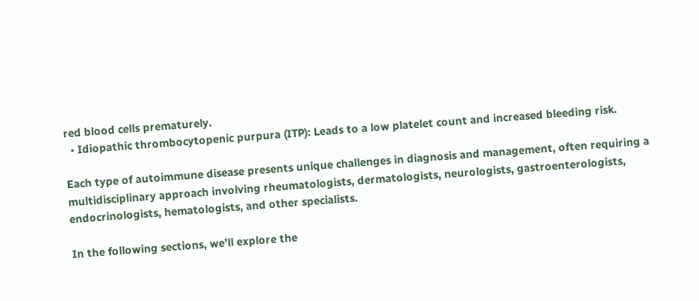red blood cells prematurely.
  • Idiopathic thrombocytopenic purpura (ITP): Leads to a low platelet count and increased bleeding risk.

Each type of autoimmune disease presents unique challenges in diagnosis and management, often requiring a multidisciplinary approach involving rheumatologists, dermatologists, neurologists, gastroenterologists, endocrinologists, hematologists, and other specialists.

In the following sections, we’ll explore the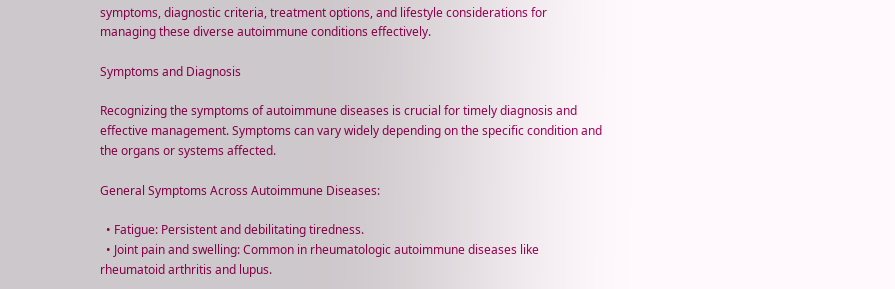symptoms, diagnostic criteria, treatment options, and lifestyle considerations for managing these diverse autoimmune conditions effectively.

Symptoms and Diagnosis

Recognizing the symptoms of autoimmune diseases is crucial for timely diagnosis and effective management. Symptoms can vary widely depending on the specific condition and the organs or systems affected.

General Symptoms Across Autoimmune Diseases:

  • Fatigue: Persistent and debilitating tiredness.
  • Joint pain and swelling: Common in rheumatologic autoimmune diseases like rheumatoid arthritis and lupus.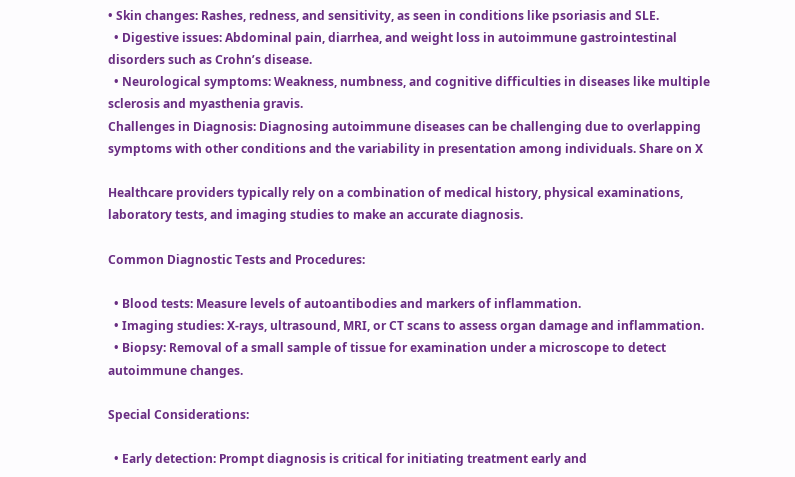• Skin changes: Rashes, redness, and sensitivity, as seen in conditions like psoriasis and SLE.
  • Digestive issues: Abdominal pain, diarrhea, and weight loss in autoimmune gastrointestinal disorders such as Crohn’s disease.
  • Neurological symptoms: Weakness, numbness, and cognitive difficulties in diseases like multiple sclerosis and myasthenia gravis.
Challenges in Diagnosis: Diagnosing autoimmune diseases can be challenging due to overlapping symptoms with other conditions and the variability in presentation among individuals. Share on X

Healthcare providers typically rely on a combination of medical history, physical examinations, laboratory tests, and imaging studies to make an accurate diagnosis.

Common Diagnostic Tests and Procedures:

  • Blood tests: Measure levels of autoantibodies and markers of inflammation.
  • Imaging studies: X-rays, ultrasound, MRI, or CT scans to assess organ damage and inflammation.
  • Biopsy: Removal of a small sample of tissue for examination under a microscope to detect autoimmune changes.

Special Considerations:

  • Early detection: Prompt diagnosis is critical for initiating treatment early and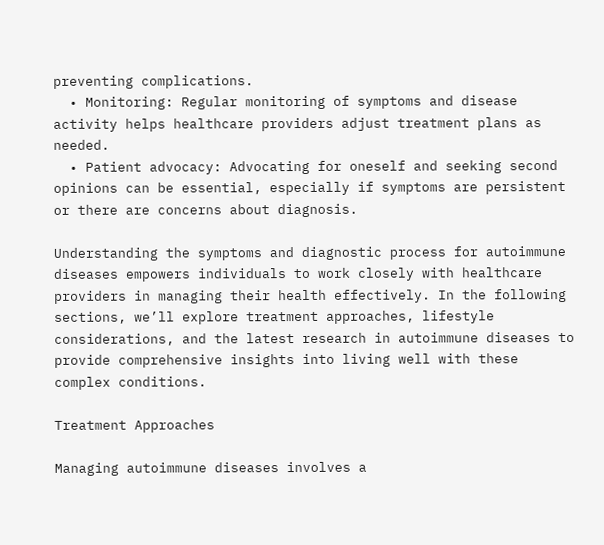preventing complications.
  • Monitoring: Regular monitoring of symptoms and disease activity helps healthcare providers adjust treatment plans as needed.
  • Patient advocacy: Advocating for oneself and seeking second opinions can be essential, especially if symptoms are persistent or there are concerns about diagnosis.

Understanding the symptoms and diagnostic process for autoimmune diseases empowers individuals to work closely with healthcare providers in managing their health effectively. In the following sections, we’ll explore treatment approaches, lifestyle considerations, and the latest research in autoimmune diseases to provide comprehensive insights into living well with these complex conditions.

Treatment Approaches

Managing autoimmune diseases involves a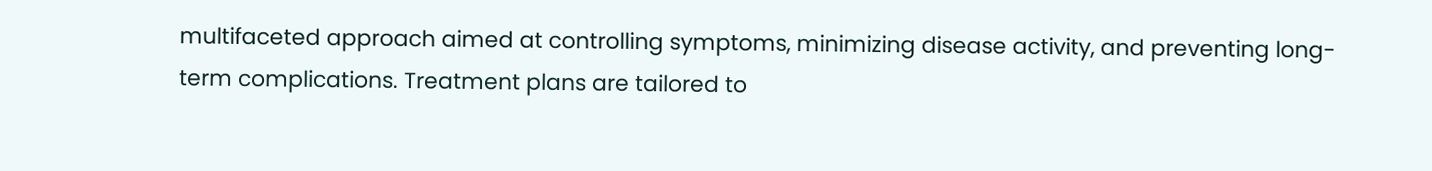multifaceted approach aimed at controlling symptoms, minimizing disease activity, and preventing long-term complications. Treatment plans are tailored to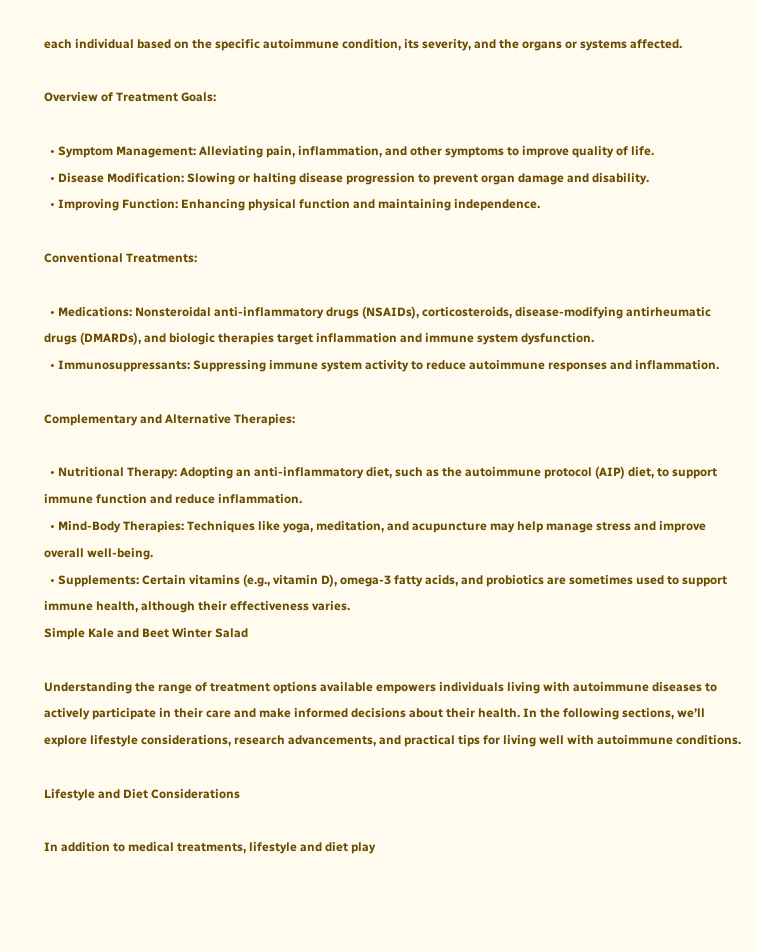each individual based on the specific autoimmune condition, its severity, and the organs or systems affected.

Overview of Treatment Goals:

  • Symptom Management: Alleviating pain, inflammation, and other symptoms to improve quality of life.
  • Disease Modification: Slowing or halting disease progression to prevent organ damage and disability.
  • Improving Function: Enhancing physical function and maintaining independence.

Conventional Treatments:

  • Medications: Nonsteroidal anti-inflammatory drugs (NSAIDs), corticosteroids, disease-modifying antirheumatic drugs (DMARDs), and biologic therapies target inflammation and immune system dysfunction.
  • Immunosuppressants: Suppressing immune system activity to reduce autoimmune responses and inflammation.

Complementary and Alternative Therapies:

  • Nutritional Therapy: Adopting an anti-inflammatory diet, such as the autoimmune protocol (AIP) diet, to support immune function and reduce inflammation.
  • Mind-Body Therapies: Techniques like yoga, meditation, and acupuncture may help manage stress and improve overall well-being.
  • Supplements: Certain vitamins (e.g., vitamin D), omega-3 fatty acids, and probiotics are sometimes used to support immune health, although their effectiveness varies.
Simple Kale and Beet Winter Salad

Understanding the range of treatment options available empowers individuals living with autoimmune diseases to actively participate in their care and make informed decisions about their health. In the following sections, we’ll explore lifestyle considerations, research advancements, and practical tips for living well with autoimmune conditions.

Lifestyle and Diet Considerations

In addition to medical treatments, lifestyle and diet play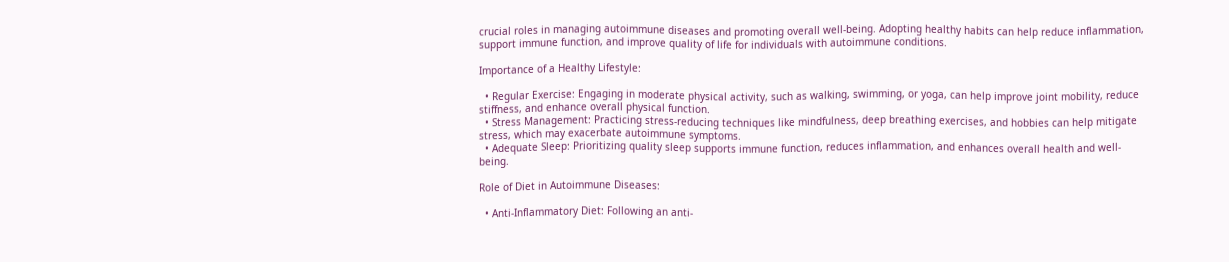crucial roles in managing autoimmune diseases and promoting overall well-being. Adopting healthy habits can help reduce inflammation, support immune function, and improve quality of life for individuals with autoimmune conditions.

Importance of a Healthy Lifestyle:

  • Regular Exercise: Engaging in moderate physical activity, such as walking, swimming, or yoga, can help improve joint mobility, reduce stiffness, and enhance overall physical function.
  • Stress Management: Practicing stress-reducing techniques like mindfulness, deep breathing exercises, and hobbies can help mitigate stress, which may exacerbate autoimmune symptoms.
  • Adequate Sleep: Prioritizing quality sleep supports immune function, reduces inflammation, and enhances overall health and well-being.

Role of Diet in Autoimmune Diseases:

  • Anti-Inflammatory Diet: Following an anti-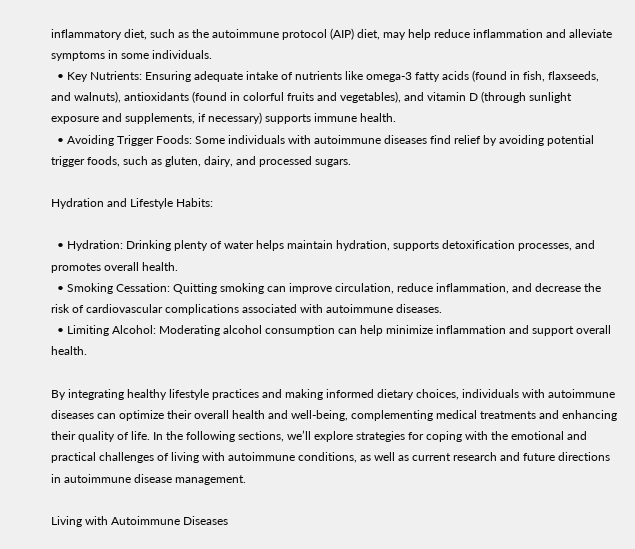inflammatory diet, such as the autoimmune protocol (AIP) diet, may help reduce inflammation and alleviate symptoms in some individuals.
  • Key Nutrients: Ensuring adequate intake of nutrients like omega-3 fatty acids (found in fish, flaxseeds, and walnuts), antioxidants (found in colorful fruits and vegetables), and vitamin D (through sunlight exposure and supplements, if necessary) supports immune health.
  • Avoiding Trigger Foods: Some individuals with autoimmune diseases find relief by avoiding potential trigger foods, such as gluten, dairy, and processed sugars.

Hydration and Lifestyle Habits:

  • Hydration: Drinking plenty of water helps maintain hydration, supports detoxification processes, and promotes overall health.
  • Smoking Cessation: Quitting smoking can improve circulation, reduce inflammation, and decrease the risk of cardiovascular complications associated with autoimmune diseases.
  • Limiting Alcohol: Moderating alcohol consumption can help minimize inflammation and support overall health.

By integrating healthy lifestyle practices and making informed dietary choices, individuals with autoimmune diseases can optimize their overall health and well-being, complementing medical treatments and enhancing their quality of life. In the following sections, we’ll explore strategies for coping with the emotional and practical challenges of living with autoimmune conditions, as well as current research and future directions in autoimmune disease management.

Living with Autoimmune Diseases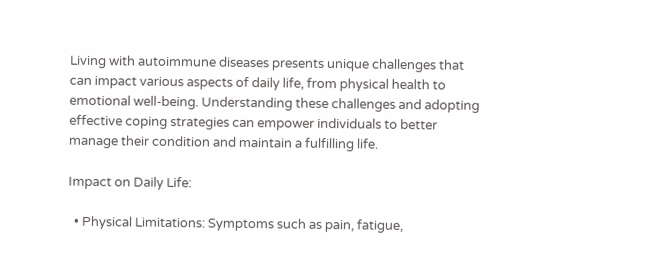Living with autoimmune diseases presents unique challenges that can impact various aspects of daily life, from physical health to emotional well-being. Understanding these challenges and adopting effective coping strategies can empower individuals to better manage their condition and maintain a fulfilling life.

Impact on Daily Life:

  • Physical Limitations: Symptoms such as pain, fatigue,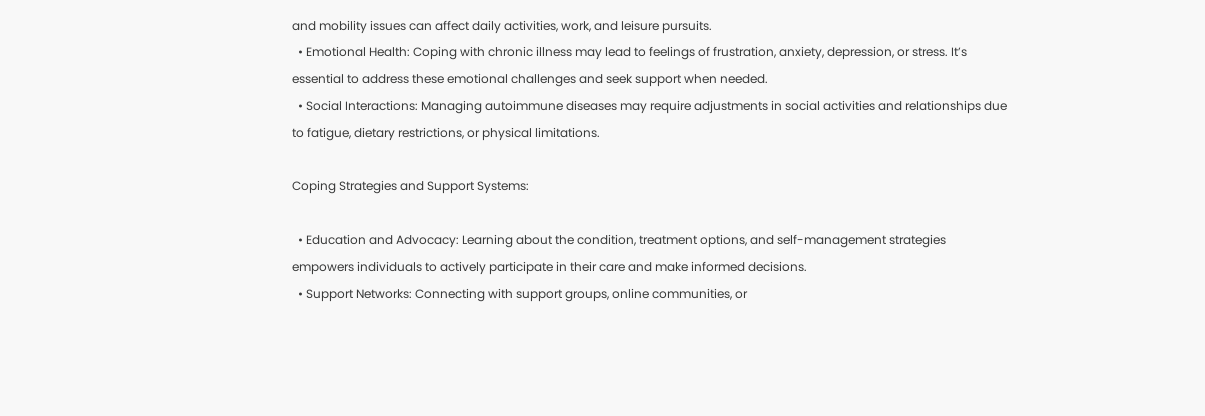and mobility issues can affect daily activities, work, and leisure pursuits.
  • Emotional Health: Coping with chronic illness may lead to feelings of frustration, anxiety, depression, or stress. It’s essential to address these emotional challenges and seek support when needed.
  • Social Interactions: Managing autoimmune diseases may require adjustments in social activities and relationships due to fatigue, dietary restrictions, or physical limitations.

Coping Strategies and Support Systems:

  • Education and Advocacy: Learning about the condition, treatment options, and self-management strategies empowers individuals to actively participate in their care and make informed decisions.
  • Support Networks: Connecting with support groups, online communities, or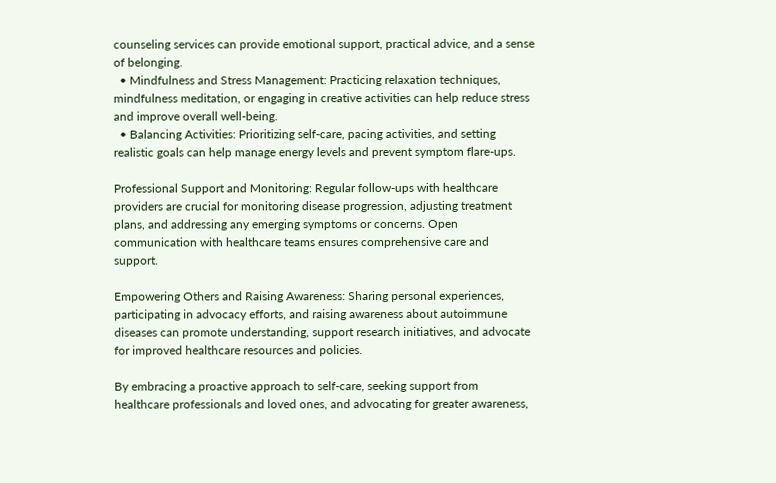counseling services can provide emotional support, practical advice, and a sense of belonging.
  • Mindfulness and Stress Management: Practicing relaxation techniques, mindfulness meditation, or engaging in creative activities can help reduce stress and improve overall well-being.
  • Balancing Activities: Prioritizing self-care, pacing activities, and setting realistic goals can help manage energy levels and prevent symptom flare-ups.

Professional Support and Monitoring: Regular follow-ups with healthcare providers are crucial for monitoring disease progression, adjusting treatment plans, and addressing any emerging symptoms or concerns. Open communication with healthcare teams ensures comprehensive care and support.

Empowering Others and Raising Awareness: Sharing personal experiences, participating in advocacy efforts, and raising awareness about autoimmune diseases can promote understanding, support research initiatives, and advocate for improved healthcare resources and policies.

By embracing a proactive approach to self-care, seeking support from healthcare professionals and loved ones, and advocating for greater awareness,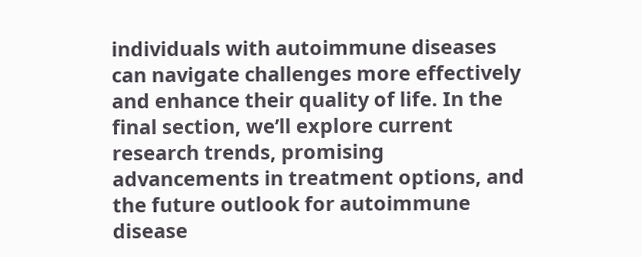individuals with autoimmune diseases can navigate challenges more effectively and enhance their quality of life. In the final section, we’ll explore current research trends, promising advancements in treatment options, and the future outlook for autoimmune disease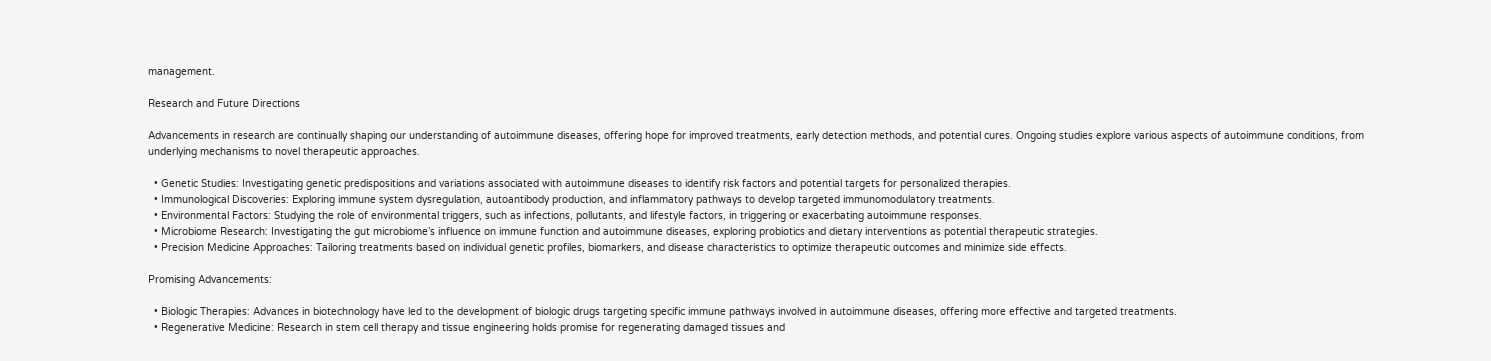management.

Research and Future Directions

Advancements in research are continually shaping our understanding of autoimmune diseases, offering hope for improved treatments, early detection methods, and potential cures. Ongoing studies explore various aspects of autoimmune conditions, from underlying mechanisms to novel therapeutic approaches.

  • Genetic Studies: Investigating genetic predispositions and variations associated with autoimmune diseases to identify risk factors and potential targets for personalized therapies.
  • Immunological Discoveries: Exploring immune system dysregulation, autoantibody production, and inflammatory pathways to develop targeted immunomodulatory treatments.
  • Environmental Factors: Studying the role of environmental triggers, such as infections, pollutants, and lifestyle factors, in triggering or exacerbating autoimmune responses.
  • Microbiome Research: Investigating the gut microbiome’s influence on immune function and autoimmune diseases, exploring probiotics and dietary interventions as potential therapeutic strategies.
  • Precision Medicine Approaches: Tailoring treatments based on individual genetic profiles, biomarkers, and disease characteristics to optimize therapeutic outcomes and minimize side effects.

Promising Advancements:

  • Biologic Therapies: Advances in biotechnology have led to the development of biologic drugs targeting specific immune pathways involved in autoimmune diseases, offering more effective and targeted treatments.
  • Regenerative Medicine: Research in stem cell therapy and tissue engineering holds promise for regenerating damaged tissues and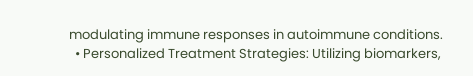modulating immune responses in autoimmune conditions.
  • Personalized Treatment Strategies: Utilizing biomarkers,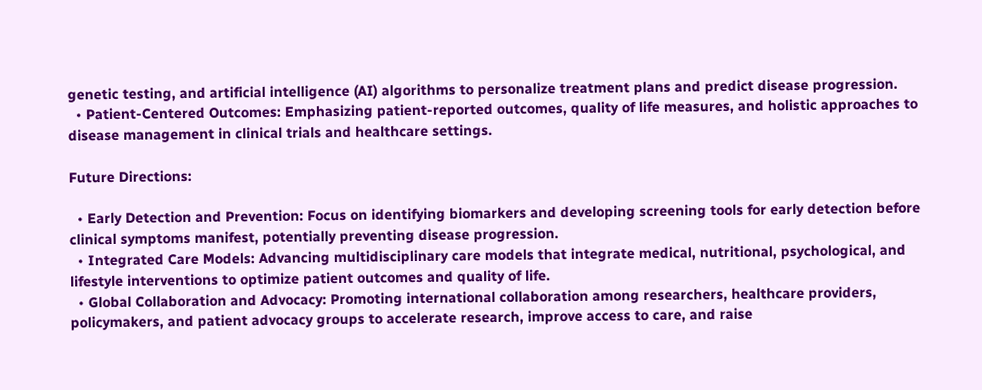genetic testing, and artificial intelligence (AI) algorithms to personalize treatment plans and predict disease progression.
  • Patient-Centered Outcomes: Emphasizing patient-reported outcomes, quality of life measures, and holistic approaches to disease management in clinical trials and healthcare settings.

Future Directions:

  • Early Detection and Prevention: Focus on identifying biomarkers and developing screening tools for early detection before clinical symptoms manifest, potentially preventing disease progression.
  • Integrated Care Models: Advancing multidisciplinary care models that integrate medical, nutritional, psychological, and lifestyle interventions to optimize patient outcomes and quality of life.
  • Global Collaboration and Advocacy: Promoting international collaboration among researchers, healthcare providers, policymakers, and patient advocacy groups to accelerate research, improve access to care, and raise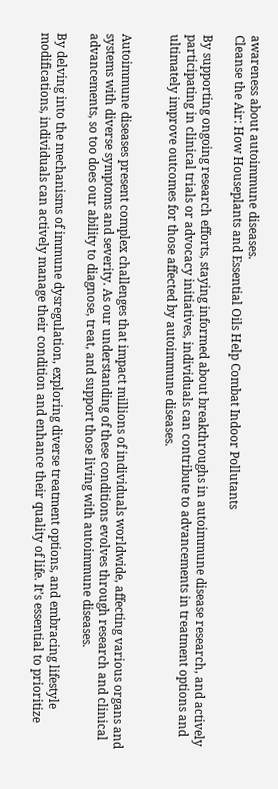awareness about autoimmune diseases.
Cleanse the Air: How Houseplants and Essential Oils Help Combat Indoor Pollutants

By supporting ongoing research efforts, staying informed about breakthroughs in autoimmune disease research, and actively participating in clinical trials or advocacy initiatives, individuals can contribute to advancements in treatment options and ultimately improve outcomes for those affected by autoimmune diseases.


Autoimmune diseases present complex challenges that impact millions of individuals worldwide, affecting various organs and systems with diverse symptoms and severity. As our understanding of these conditions evolves through research and clinical advancements, so too does our ability to diagnose, treat, and support those living with autoimmune diseases.

By delving into the mechanisms of immune dysregulation, exploring diverse treatment options, and embracing lifestyle modifications, individuals can actively manage their condition and enhance their quality of life. It’s essential to prioritize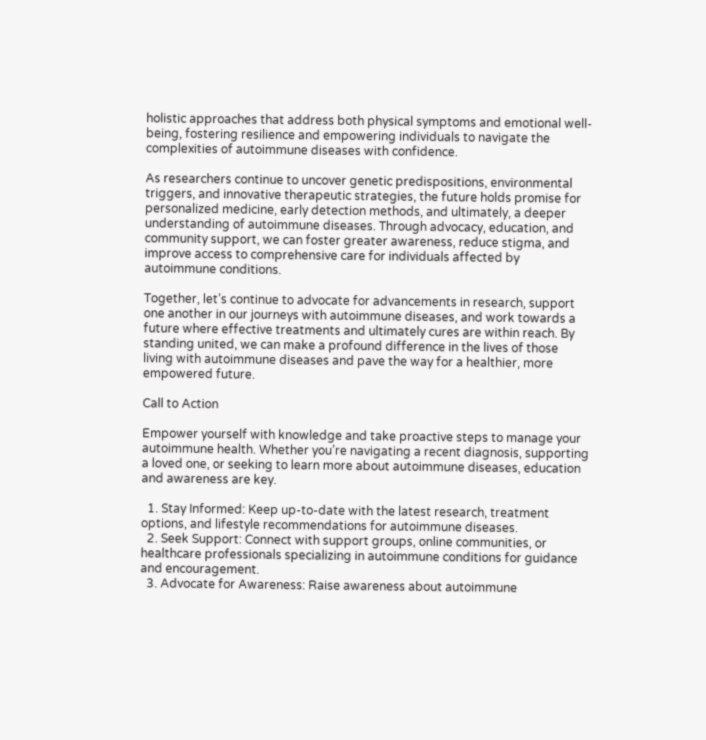holistic approaches that address both physical symptoms and emotional well-being, fostering resilience and empowering individuals to navigate the complexities of autoimmune diseases with confidence.

As researchers continue to uncover genetic predispositions, environmental triggers, and innovative therapeutic strategies, the future holds promise for personalized medicine, early detection methods, and ultimately, a deeper understanding of autoimmune diseases. Through advocacy, education, and community support, we can foster greater awareness, reduce stigma, and improve access to comprehensive care for individuals affected by autoimmune conditions.

Together, let’s continue to advocate for advancements in research, support one another in our journeys with autoimmune diseases, and work towards a future where effective treatments and ultimately cures are within reach. By standing united, we can make a profound difference in the lives of those living with autoimmune diseases and pave the way for a healthier, more empowered future.

Call to Action

Empower yourself with knowledge and take proactive steps to manage your autoimmune health. Whether you’re navigating a recent diagnosis, supporting a loved one, or seeking to learn more about autoimmune diseases, education and awareness are key.

  1. Stay Informed: Keep up-to-date with the latest research, treatment options, and lifestyle recommendations for autoimmune diseases.
  2. Seek Support: Connect with support groups, online communities, or healthcare professionals specializing in autoimmune conditions for guidance and encouragement.
  3. Advocate for Awareness: Raise awareness about autoimmune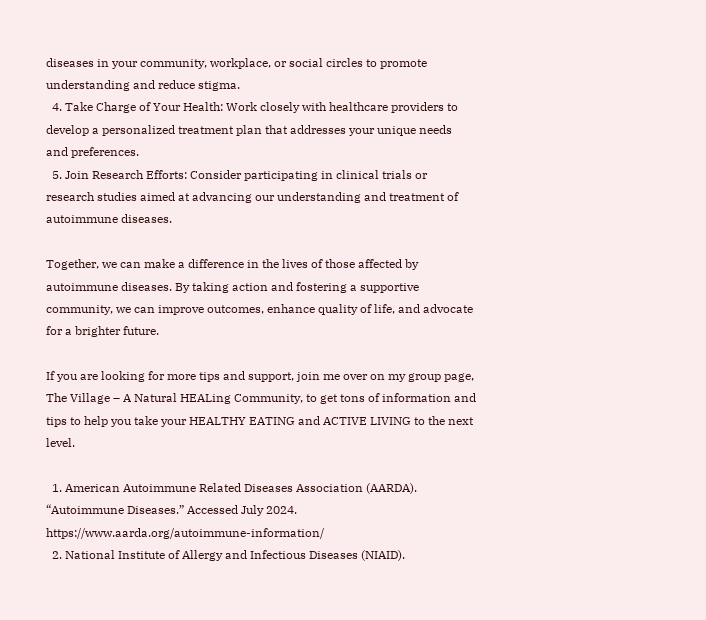diseases in your community, workplace, or social circles to promote understanding and reduce stigma.
  4. Take Charge of Your Health: Work closely with healthcare providers to develop a personalized treatment plan that addresses your unique needs and preferences.
  5. Join Research Efforts: Consider participating in clinical trials or research studies aimed at advancing our understanding and treatment of autoimmune diseases.

Together, we can make a difference in the lives of those affected by autoimmune diseases. By taking action and fostering a supportive community, we can improve outcomes, enhance quality of life, and advocate for a brighter future.

If you are looking for more tips and support, join me over on my group page, The Village – A Natural HEALing Community, to get tons of information and tips to help you take your HEALTHY EATING and ACTIVE LIVING to the next level.

  1. American Autoimmune Related Diseases Association (AARDA). “Autoimmune Diseases.” Accessed July 2024. https://www.aarda.org/autoimmune-information/
  2. National Institute of Allergy and Infectious Diseases (NIAID).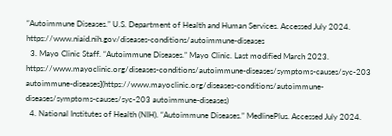“Autoimmune Diseases.” U.S. Department of Health and Human Services. Accessed July 2024. https://www.niaid.nih.gov/diseases-conditions/autoimmune-diseases
  3. Mayo Clinic Staff. “Autoimmune Diseases.” Mayo Clinic. Last modified March 2023. https://www.mayoclinic.org/diseases-conditions/autoimmune-diseases/symptoms-causes/syc-203 autoimmune-diseases](https://www.mayoclinic.org/diseases-conditions/autoimmune-diseases/symptoms-causes/syc-203 autoimmune-diseases)
  4. National Institutes of Health (NIH). “Autoimmune Diseases.” MedlinePlus. Accessed July 2024.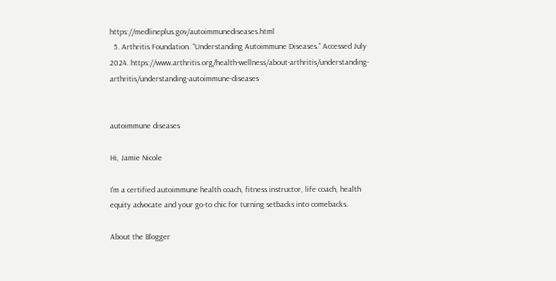https://medlineplus.gov/autoimmunediseases.html
  5. Arthritis Foundation. “Understanding Autoimmune Diseases.” Accessed July 2024. https://www.arthritis.org/health-wellness/about-arthritis/understanding-arthritis/understanding-autoimmune-diseases


autoimmune diseases

Hi, Jamie Nicole

I'm a certified autoimmune health coach, fitness instructor, life coach, health equity advocate and your go-to chic for turning setbacks into comebacks.

About the Blogger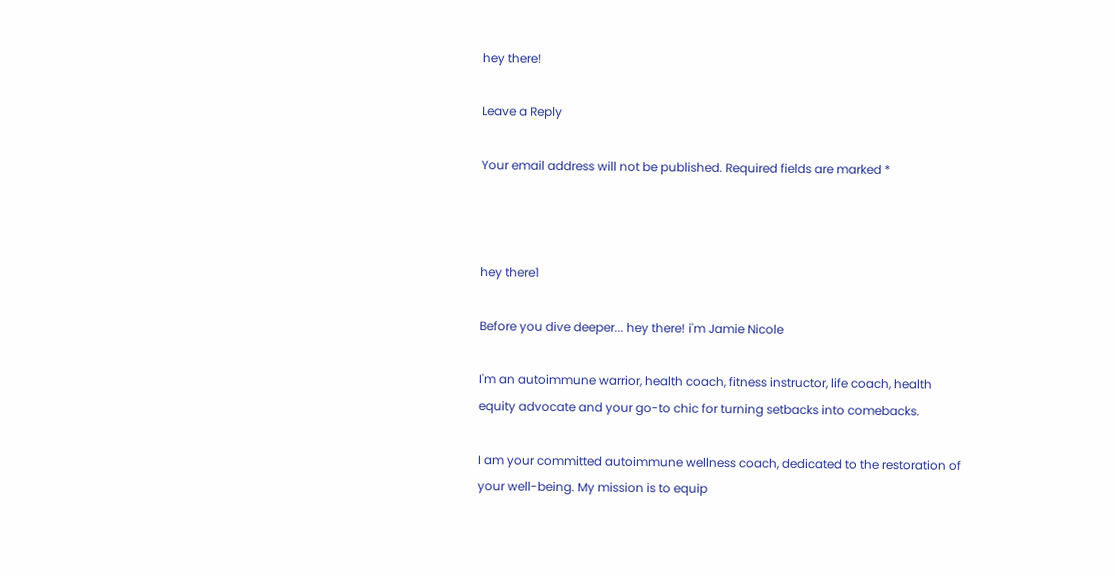hey there!

Leave a Reply

Your email address will not be published. Required fields are marked *



hey there1

Before you dive deeper... hey there! i'm Jamie Nicole

I'm an autoimmune warrior, health coach, fitness instructor, life coach, health equity advocate and your go-to chic for turning setbacks into comebacks.

I am your committed autoimmune wellness coach, dedicated to the restoration of your well-being. My mission is to equip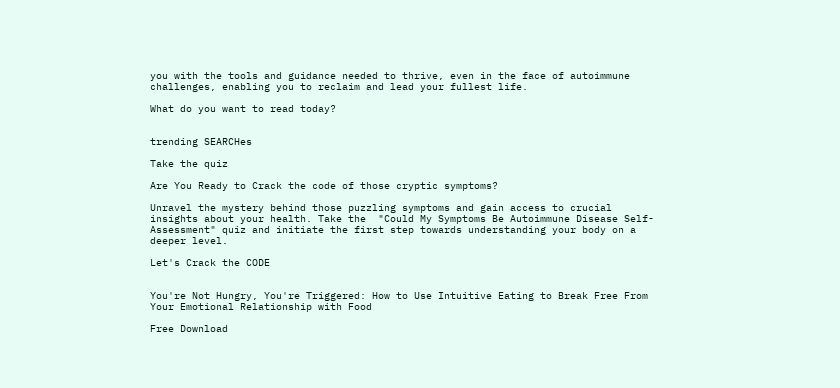you with the tools and guidance needed to thrive, even in the face of autoimmune challenges, enabling you to reclaim and lead your fullest life.

What do you want to read today?


trending SEARCHes

Take the quiz

Are You Ready to Crack the code of those cryptic symptoms?

Unravel the mystery behind those puzzling symptoms and gain access to crucial insights about your health. Take the  "Could My Symptoms Be Autoimmune Disease Self-Assessment" quiz and initiate the first step towards understanding your body on a deeper level.

Let's Crack the CODE


You're Not Hungry, You're Triggered: How to Use Intuitive Eating to Break Free From Your Emotional Relationship with Food

Free Download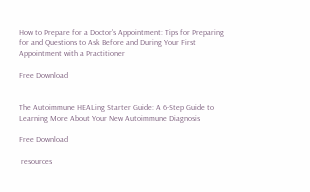How to Prepare for a Doctor's Appointment: Tips for Preparing for and Questions to Ask Before and During Your First Appointment with a Practitioner

Free Download


The Autoimmune HEALing Starter Guide: A 6-Step Guide to Learning More About Your New Autoimmune Diagnosis

Free Download

 resources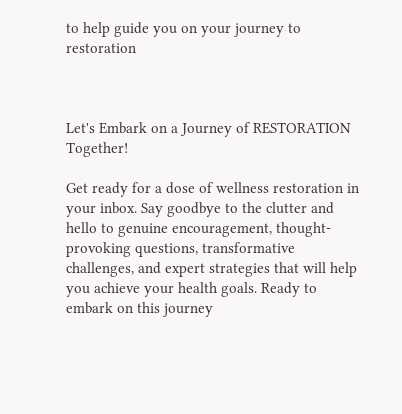to help guide you on your journey to restoration



Let's Embark on a Journey of RESTORATION Together!

Get ready for a dose of wellness restoration in your inbox. Say goodbye to the clutter and hello to genuine encouragement, thought-provoking questions, transformative challenges, and expert strategies that will help you achieve your health goals. Ready to embark on this journey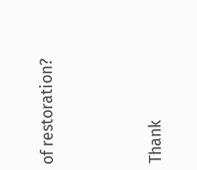of restoration?



Thank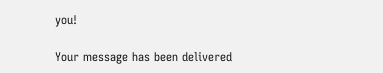you!

Your message has been delivered